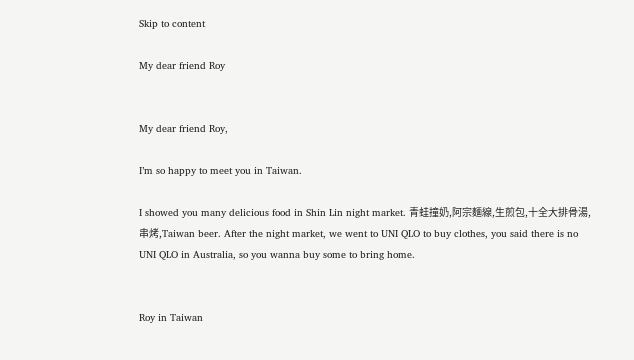Skip to content

My dear friend Roy


My dear friend Roy,

I’m so happy to meet you in Taiwan.

I showed you many delicious food in Shin Lin night market. 青蛙撞奶,阿宗麵線,生煎包,十全大排骨湯,串烤,Taiwan beer. After the night market, we went to UNI QLO to buy clothes, you said there is no UNI QLO in Australia, so you wanna buy some to bring home.


Roy in Taiwan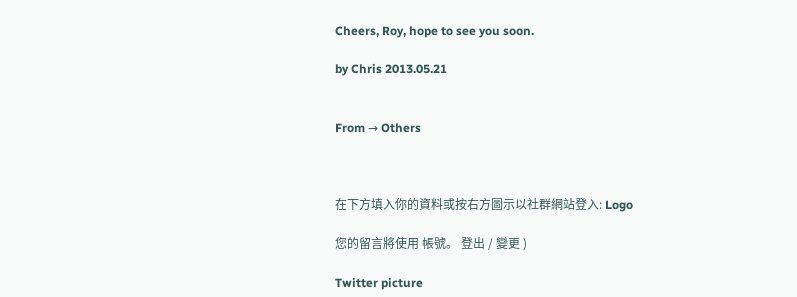Cheers, Roy, hope to see you soon.

by Chris 2013.05.21


From → Others



在下方填入你的資料或按右方圖示以社群網站登入: Logo

您的留言將使用 帳號。 登出 / 變更 )

Twitter picture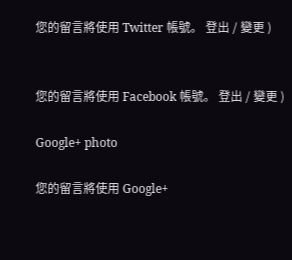您的留言將使用 Twitter 帳號。 登出 / 變更 )


您的留言將使用 Facebook 帳號。 登出 / 變更 )

Google+ photo

您的留言將使用 Google+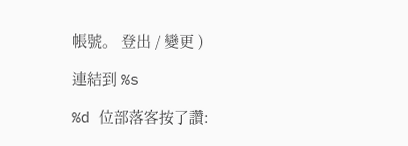帳號。 登出 / 變更 )

連結到 %s

%d 位部落客按了讚: